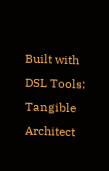Built with DSL Tools: Tangible Architect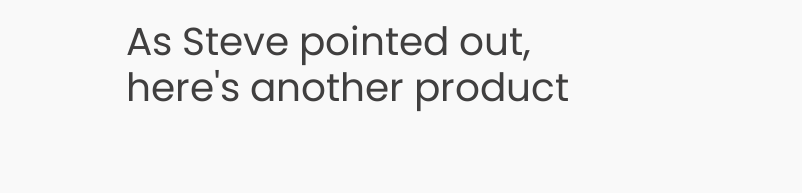As Steve pointed out, here's another product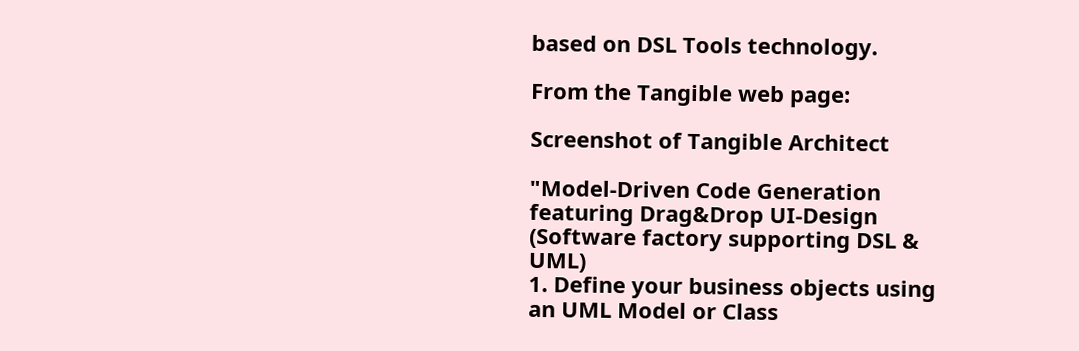based on DSL Tools technology.

From the Tangible web page:

Screenshot of Tangible Architect

"Model-Driven Code Generation featuring Drag&Drop UI-Design (Software factory supporting DSL & UML)
1. Define your business objects using
an UML Model or Class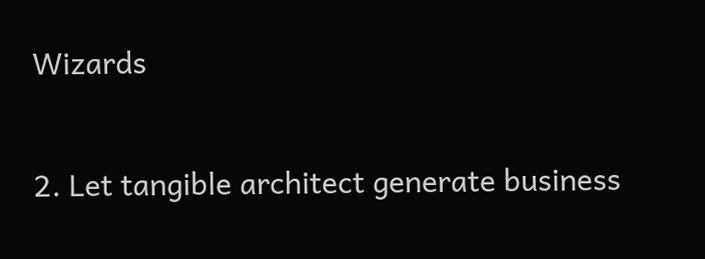Wizards

2. Let tangible architect generate business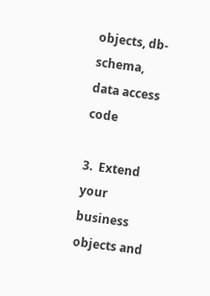objects, db-schema, data access code

3.  Extend your business objects and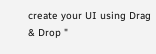create your UI using Drag & Drop "